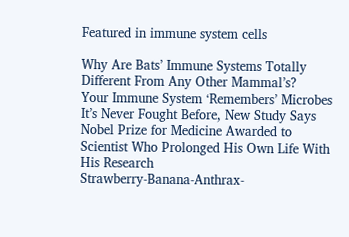Featured in immune system cells

Why Are Bats’ Immune Systems Totally Different From Any Other Mammal’s?
Your Immune System ‘Remembers’ Microbes It’s Never Fought Before, New Study Says
Nobel Prize for Medicine Awarded to Scientist Who Prolonged His Own Life With His Research
Strawberry-Banana-Anthrax-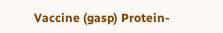Vaccine (gasp) Protein-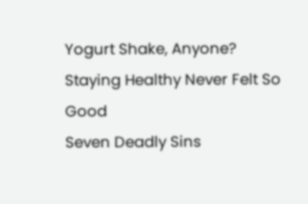Yogurt Shake, Anyone?
Staying Healthy Never Felt So Good
Seven Deadly Sins